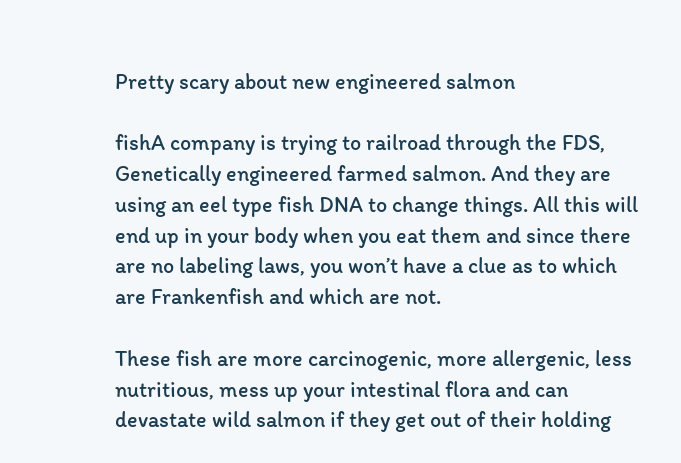Pretty scary about new engineered salmon

fishA company is trying to railroad through the FDS, Genetically engineered farmed salmon. And they are using an eel type fish DNA to change things. All this will end up in your body when you eat them and since there are no labeling laws, you won’t have a clue as to which are Frankenfish and which are not.

These fish are more carcinogenic, more allergenic, less nutritious, mess up your intestinal flora and can devastate wild salmon if they get out of their holding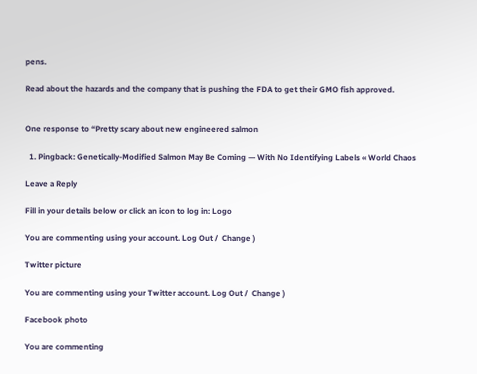pens.

Read about the hazards and the company that is pushing the FDA to get their GMO fish approved.


One response to “Pretty scary about new engineered salmon

  1. Pingback: Genetically-Modified Salmon May Be Coming — With No Identifying Labels « World Chaos

Leave a Reply

Fill in your details below or click an icon to log in: Logo

You are commenting using your account. Log Out /  Change )

Twitter picture

You are commenting using your Twitter account. Log Out /  Change )

Facebook photo

You are commenting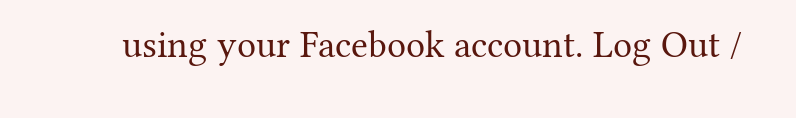using your Facebook account. Log Out /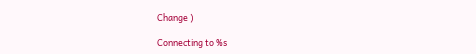Change )

Connecting to %s